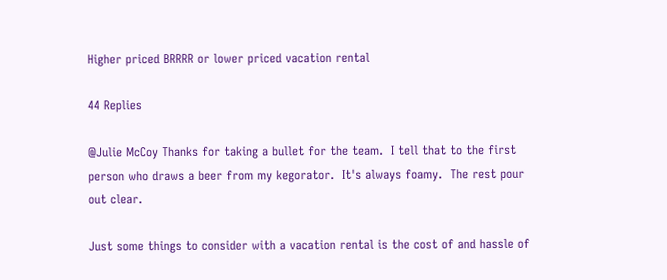Higher priced BRRRR or lower priced vacation rental

44 Replies

@Julie McCoy Thanks for taking a bullet for the team.  I tell that to the first person who draws a beer from my kegorator.  It's always foamy.  The rest pour out clear.

Just some things to consider with a vacation rental is the cost of and hassle of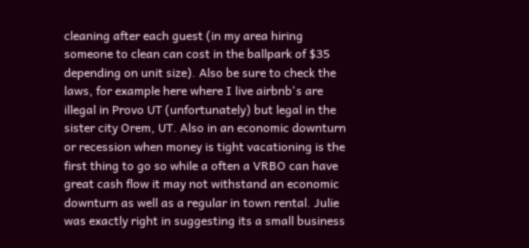cleaning after each guest (in my area hiring someone to clean can cost in the ballpark of $35 depending on unit size). Also be sure to check the laws, for example here where I live airbnb's are illegal in Provo UT (unfortunately) but legal in the sister city Orem, UT. Also in an economic downturn or recession when money is tight vacationing is the first thing to go so while a often a VRBO can have great cash flow it may not withstand an economic downturn as well as a regular in town rental. Julie was exactly right in suggesting its a small business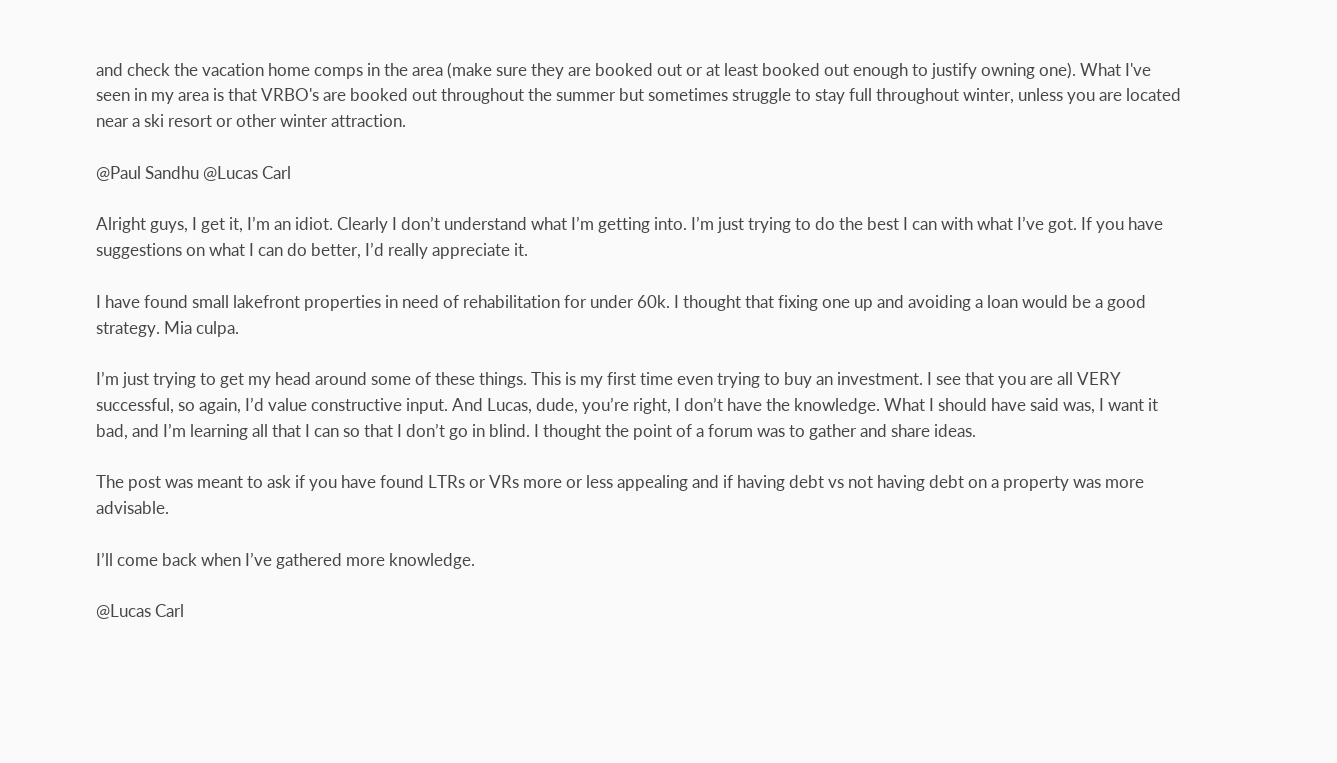and check the vacation home comps in the area (make sure they are booked out or at least booked out enough to justify owning one). What I've seen in my area is that VRBO's are booked out throughout the summer but sometimes struggle to stay full throughout winter, unless you are located near a ski resort or other winter attraction.

@Paul Sandhu @Lucas Carl

Alright guys, I get it, I’m an idiot. Clearly I don’t understand what I’m getting into. I’m just trying to do the best I can with what I’ve got. If you have suggestions on what I can do better, I’d really appreciate it.

I have found small lakefront properties in need of rehabilitation for under 60k. I thought that fixing one up and avoiding a loan would be a good strategy. Mia culpa.

I’m just trying to get my head around some of these things. This is my first time even trying to buy an investment. I see that you are all VERY successful, so again, I’d value constructive input. And Lucas, dude, you’re right, I don’t have the knowledge. What I should have said was, I want it bad, and I’m learning all that I can so that I don’t go in blind. I thought the point of a forum was to gather and share ideas.

The post was meant to ask if you have found LTRs or VRs more or less appealing and if having debt vs not having debt on a property was more advisable.

I’ll come back when I’ve gathered more knowledge.

@Lucas Carl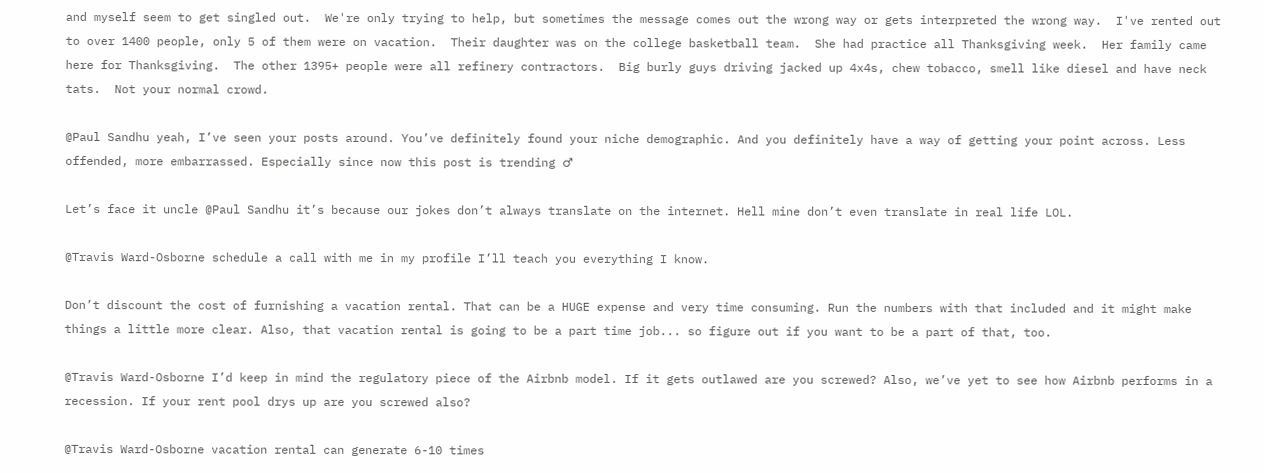and myself seem to get singled out.  We're only trying to help, but sometimes the message comes out the wrong way or gets interpreted the wrong way.  I've rented out to over 1400 people, only 5 of them were on vacation.  Their daughter was on the college basketball team.  She had practice all Thanksgiving week.  Her family came here for Thanksgiving.  The other 1395+ people were all refinery contractors.  Big burly guys driving jacked up 4x4s, chew tobacco, smell like diesel and have neck tats.  Not your normal crowd.

@Paul Sandhu yeah, I’ve seen your posts around. You’ve definitely found your niche demographic. And you definitely have a way of getting your point across. Less offended, more embarrassed. Especially since now this post is trending ♂

Let’s face it uncle @Paul Sandhu it’s because our jokes don’t always translate on the internet. Hell mine don’t even translate in real life LOL.

@Travis Ward-Osborne schedule a call with me in my profile I’ll teach you everything I know.

Don’t discount the cost of furnishing a vacation rental. That can be a HUGE expense and very time consuming. Run the numbers with that included and it might make things a little more clear. Also, that vacation rental is going to be a part time job... so figure out if you want to be a part of that, too.

@Travis Ward-Osborne I’d keep in mind the regulatory piece of the Airbnb model. If it gets outlawed are you screwed? Also, we’ve yet to see how Airbnb performs in a recession. If your rent pool drys up are you screwed also?

@Travis Ward-Osborne vacation rental can generate 6-10 times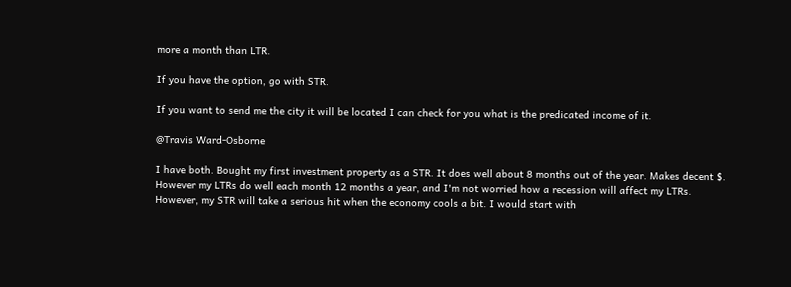more a month than LTR.

If you have the option, go with STR.

If you want to send me the city it will be located I can check for you what is the predicated income of it.

@Travis Ward-Osborne

I have both. Bought my first investment property as a STR. It does well about 8 months out of the year. Makes decent $. However my LTRs do well each month 12 months a year, and I'm not worried how a recession will affect my LTRs. However, my STR will take a serious hit when the economy cools a bit. I would start with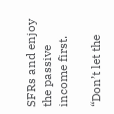SFRs and enjoy the passive income first.

“Don’t let the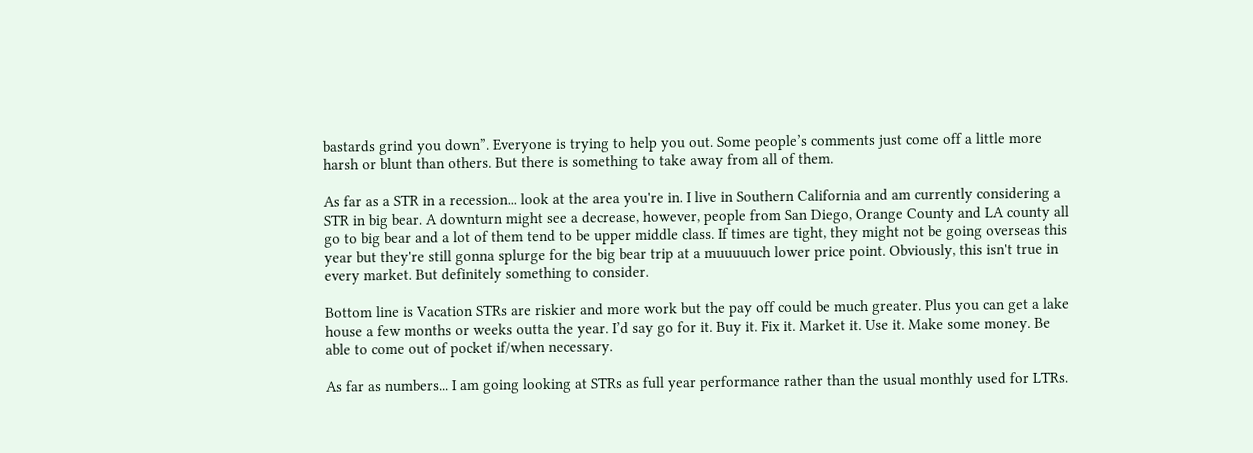bastards grind you down”. Everyone is trying to help you out. Some people’s comments just come off a little more harsh or blunt than others. But there is something to take away from all of them.

As far as a STR in a recession... look at the area you're in. I live in Southern California and am currently considering a STR in big bear. A downturn might see a decrease, however, people from San Diego, Orange County and LA county all go to big bear and a lot of them tend to be upper middle class. If times are tight, they might not be going overseas this year but they're still gonna splurge for the big bear trip at a muuuuuch lower price point. Obviously, this isn't true in every market. But definitely something to consider.

Bottom line is Vacation STRs are riskier and more work but the pay off could be much greater. Plus you can get a lake house a few months or weeks outta the year. I’d say go for it. Buy it. Fix it. Market it. Use it. Make some money. Be able to come out of pocket if/when necessary.

As far as numbers... I am going looking at STRs as full year performance rather than the usual monthly used for LTRs.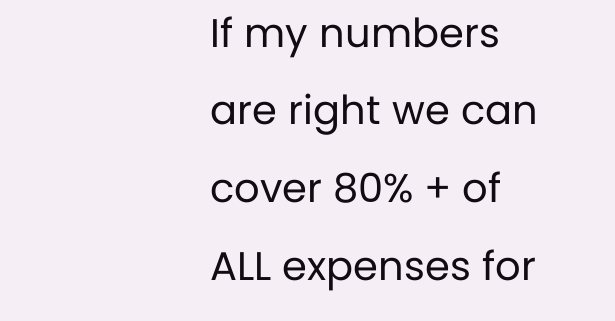If my numbers are right we can cover 80% + of ALL expenses for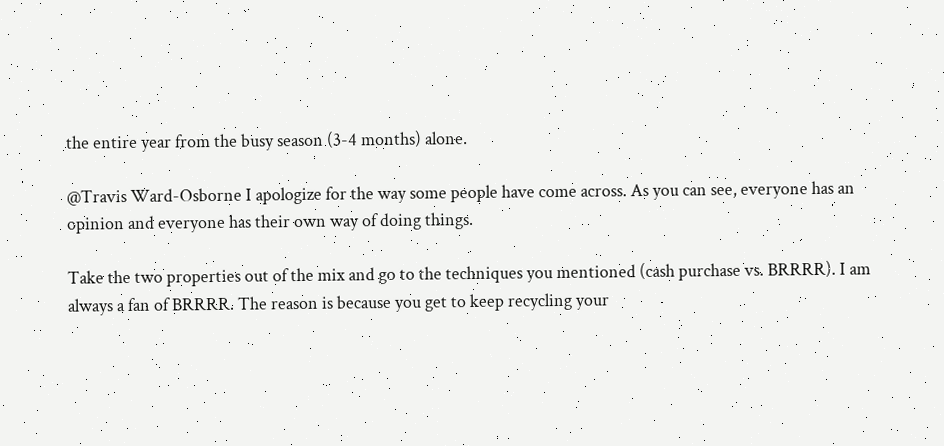the entire year from the busy season (3-4 months) alone.

@Travis Ward-Osborne I apologize for the way some people have come across. As you can see, everyone has an opinion and everyone has their own way of doing things.

Take the two properties out of the mix and go to the techniques you mentioned (cash purchase vs. BRRRR). I am always a fan of BRRRR. The reason is because you get to keep recycling your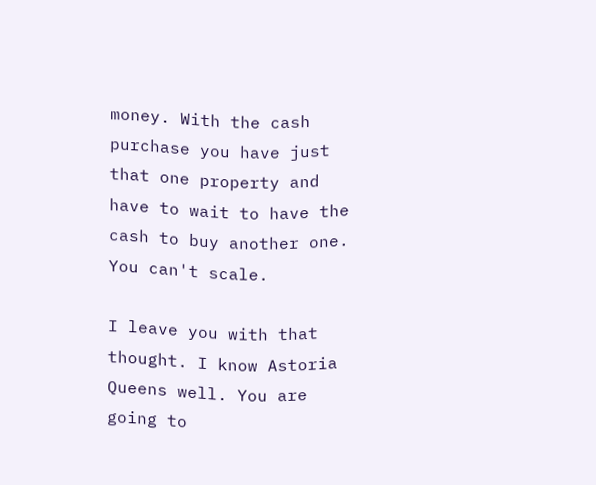money. With the cash purchase you have just that one property and have to wait to have the cash to buy another one. You can't scale.

I leave you with that thought. I know Astoria Queens well. You are going to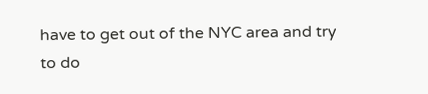have to get out of the NYC area and try to do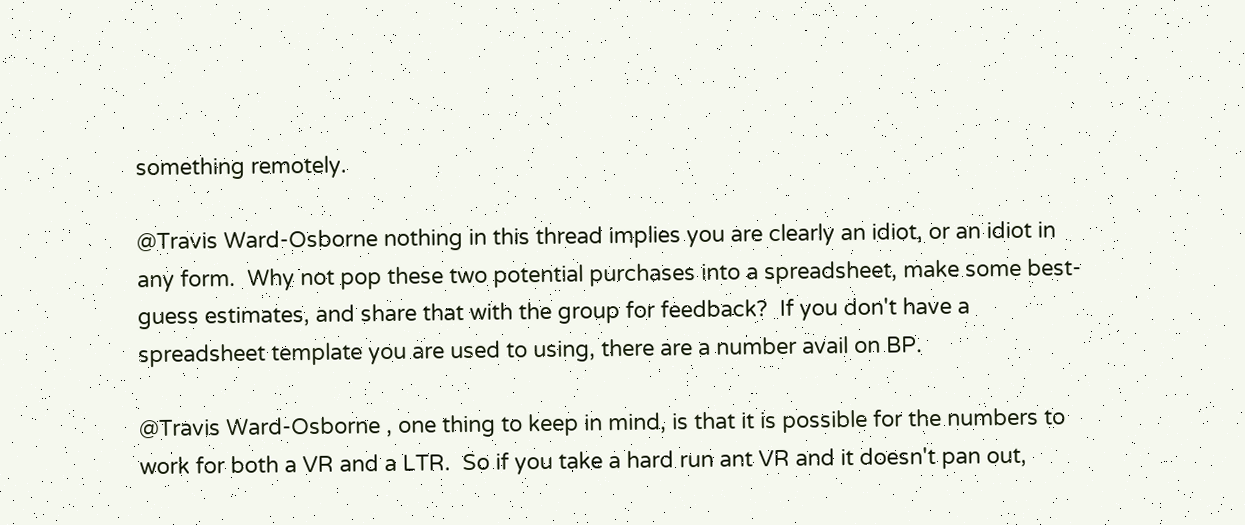something remotely.

@Travis Ward-Osborne nothing in this thread implies you are clearly an idiot, or an idiot in any form.  Why not pop these two potential purchases into a spreadsheet, make some best-guess estimates, and share that with the group for feedback?  If you don't have a spreadsheet template you are used to using, there are a number avail on BP.

@Travis Ward-Osborne , one thing to keep in mind, is that it is possible for the numbers to work for both a VR and a LTR.  So if you take a hard run ant VR and it doesn't pan out,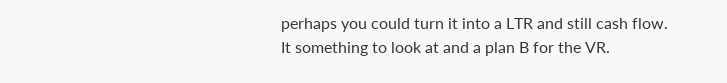perhaps you could turn it into a LTR and still cash flow.  It something to look at and a plan B for the VR.